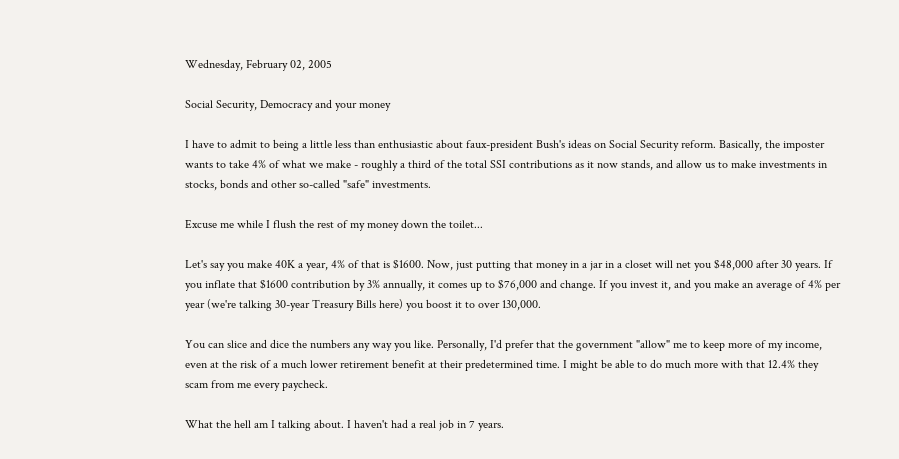Wednesday, February 02, 2005

Social Security, Democracy and your money

I have to admit to being a little less than enthusiastic about faux-president Bush's ideas on Social Security reform. Basically, the imposter wants to take 4% of what we make - roughly a third of the total SSI contributions as it now stands, and allow us to make investments in stocks, bonds and other so-called "safe" investments.

Excuse me while I flush the rest of my money down the toilet...

Let's say you make 40K a year, 4% of that is $1600. Now, just putting that money in a jar in a closet will net you $48,000 after 30 years. If you inflate that $1600 contribution by 3% annually, it comes up to $76,000 and change. If you invest it, and you make an average of 4% per year (we're talking 30-year Treasury Bills here) you boost it to over 130,000.

You can slice and dice the numbers any way you like. Personally, I'd prefer that the government "allow" me to keep more of my income, even at the risk of a much lower retirement benefit at their predetermined time. I might be able to do much more with that 12.4% they scam from me every paycheck.

What the hell am I talking about. I haven't had a real job in 7 years.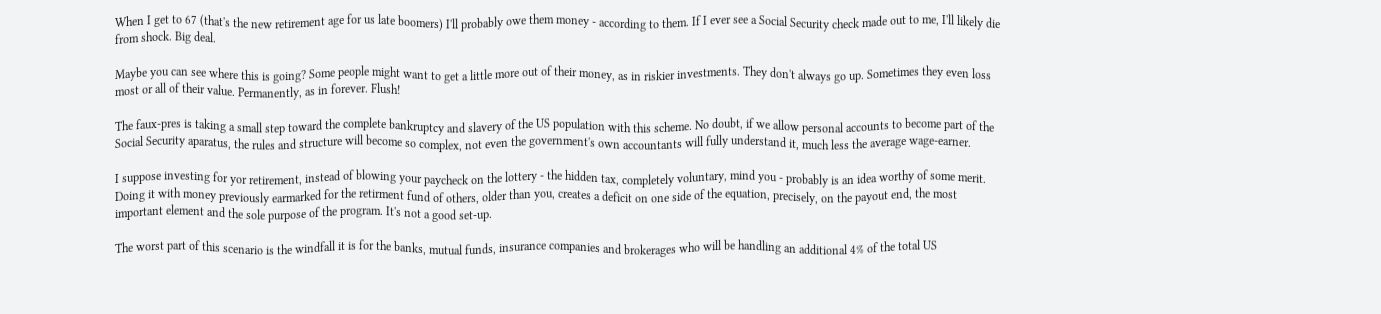When I get to 67 (that's the new retirement age for us late boomers) I'll probably owe them money - according to them. If I ever see a Social Security check made out to me, I'll likely die from shock. Big deal.

Maybe you can see where this is going? Some people might want to get a little more out of their money, as in riskier investments. They don't always go up. Sometimes they even loss most or all of their value. Permanently, as in forever. Flush!

The faux-pres is taking a small step toward the complete bankruptcy and slavery of the US population with this scheme. No doubt, if we allow personal accounts to become part of the Social Security aparatus, the rules and structure will become so complex, not even the government's own accountants will fully understand it, much less the average wage-earner.

I suppose investing for yor retirement, instead of blowing your paycheck on the lottery - the hidden tax, completely voluntary, mind you - probably is an idea worthy of some merit. Doing it with money previously earmarked for the retirment fund of others, older than you, creates a deficit on one side of the equation, precisely, on the payout end, the most important element and the sole purpose of the program. It's not a good set-up.

The worst part of this scenario is the windfall it is for the banks, mutual funds, insurance companies and brokerages who will be handling an additional 4% of the total US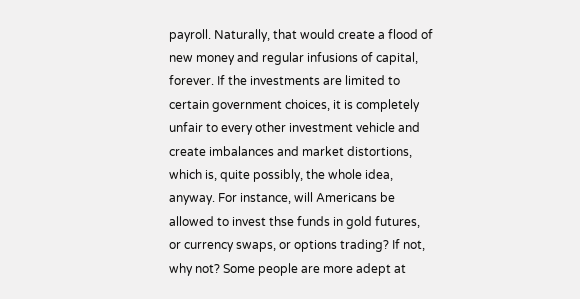payroll. Naturally, that would create a flood of new money and regular infusions of capital, forever. If the investments are limited to certain government choices, it is completely unfair to every other investment vehicle and create imbalances and market distortions, which is, quite possibly, the whole idea, anyway. For instance, will Americans be allowed to invest thse funds in gold futures, or currency swaps, or options trading? If not, why not? Some people are more adept at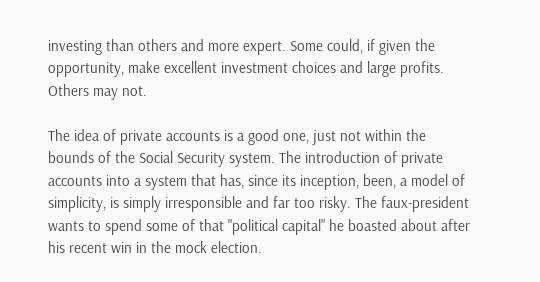investing than others and more expert. Some could, if given the opportunity, make excellent investment choices and large profits. Others may not.

The idea of private accounts is a good one, just not within the bounds of the Social Security system. The introduction of private accounts into a system that has, since its inception, been, a model of simplicity, is simply irresponsible and far too risky. The faux-president wants to spend some of that "political capital" he boasted about after his recent win in the mock election.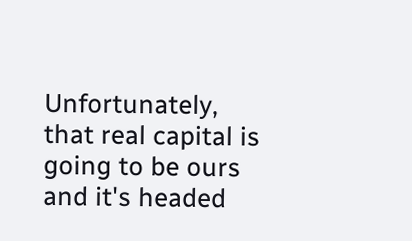Unfortunately, that real capital is going to be ours and it's headed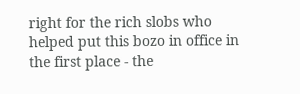right for the rich slobs who helped put this bozo in office in the first place - the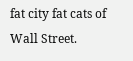fat city fat cats of Wall Street.